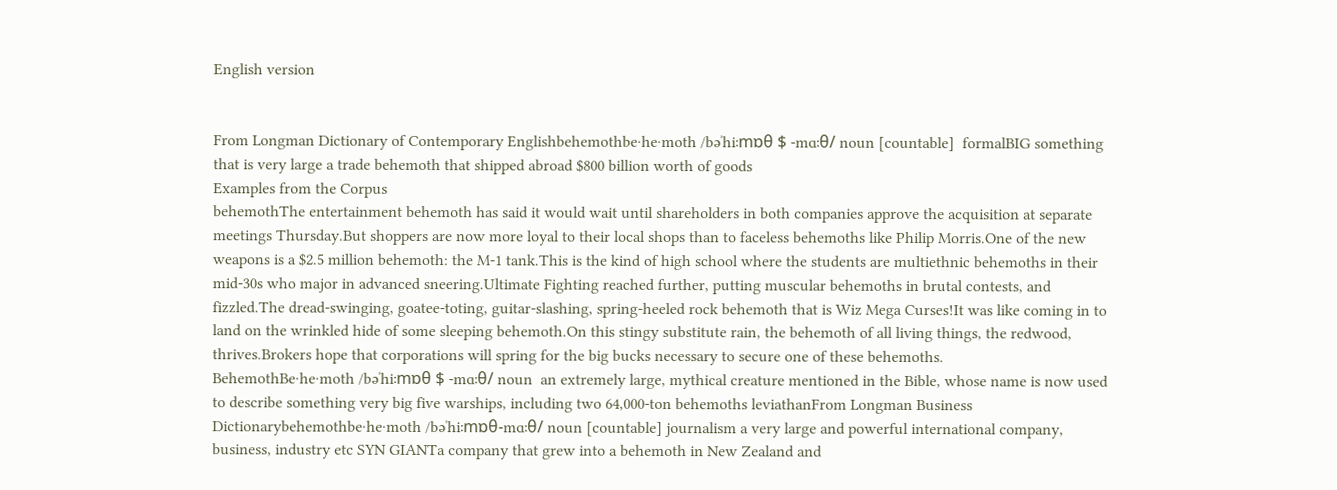English version


From Longman Dictionary of Contemporary Englishbehemothbe‧he‧moth /bəˈhiːmɒθ $ -mɑːθ/ noun [countable]  formalBIG something that is very large a trade behemoth that shipped abroad $800 billion worth of goods
Examples from the Corpus
behemothThe entertainment behemoth has said it would wait until shareholders in both companies approve the acquisition at separate meetings Thursday.But shoppers are now more loyal to their local shops than to faceless behemoths like Philip Morris.One of the new weapons is a $2.5 million behemoth: the M-1 tank.This is the kind of high school where the students are multiethnic behemoths in their mid-30s who major in advanced sneering.Ultimate Fighting reached further, putting muscular behemoths in brutal contests, and fizzled.The dread-swinging, goatee-toting, guitar-slashing, spring-heeled rock behemoth that is Wiz Mega Curses!It was like coming in to land on the wrinkled hide of some sleeping behemoth.On this stingy substitute rain, the behemoth of all living things, the redwood, thrives.Brokers hope that corporations will spring for the big bucks necessary to secure one of these behemoths.
BehemothBe‧he‧moth /bəˈhiːmɒθ $ -mɑːθ/ noun  an extremely large, mythical creature mentioned in the Bible, whose name is now used to describe something very big five warships, including two 64,000-ton behemoths leviathanFrom Longman Business Dictionarybehemothbe‧he‧moth /bəˈhiːmɒθ-mɑːθ/ noun [countable] journalism a very large and powerful international company, business, industry etc SYN GIANTa company that grew into a behemoth in New Zealand and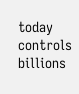today controls billions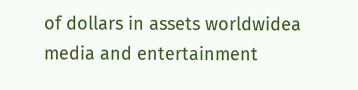of dollars in assets worldwidea media and entertainment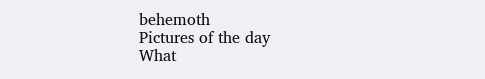behemoth
Pictures of the day
What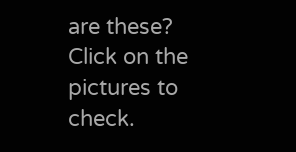are these?
Click on the pictures to check.